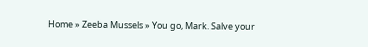Home » Zeeba Mussels » You go, Mark. Salve your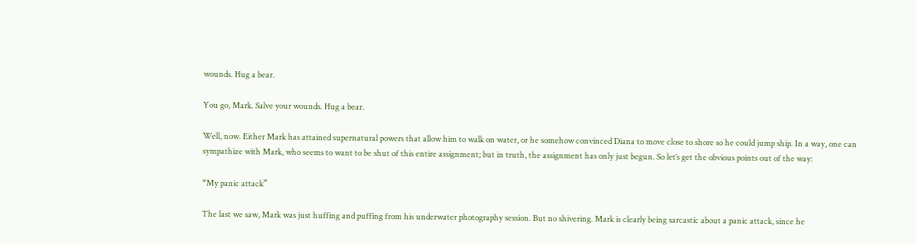wounds. Hug a bear.

You go, Mark. Salve your wounds. Hug a bear.

Well, now. Either Mark has attained supernatural powers that allow him to walk on water, or he somehow convinced Diana to move close to shore so he could jump ship. In a way, one can sympathize with Mark, who seems to want to be shut of this entire assignment; but in truth, the assignment has only just begun. So let’s get the obvious points out of the way:

“My panic attack”

The last we saw, Mark was just huffing and puffing from his underwater photography session. But no shivering. Mark is clearly being sarcastic about a panic attack, since he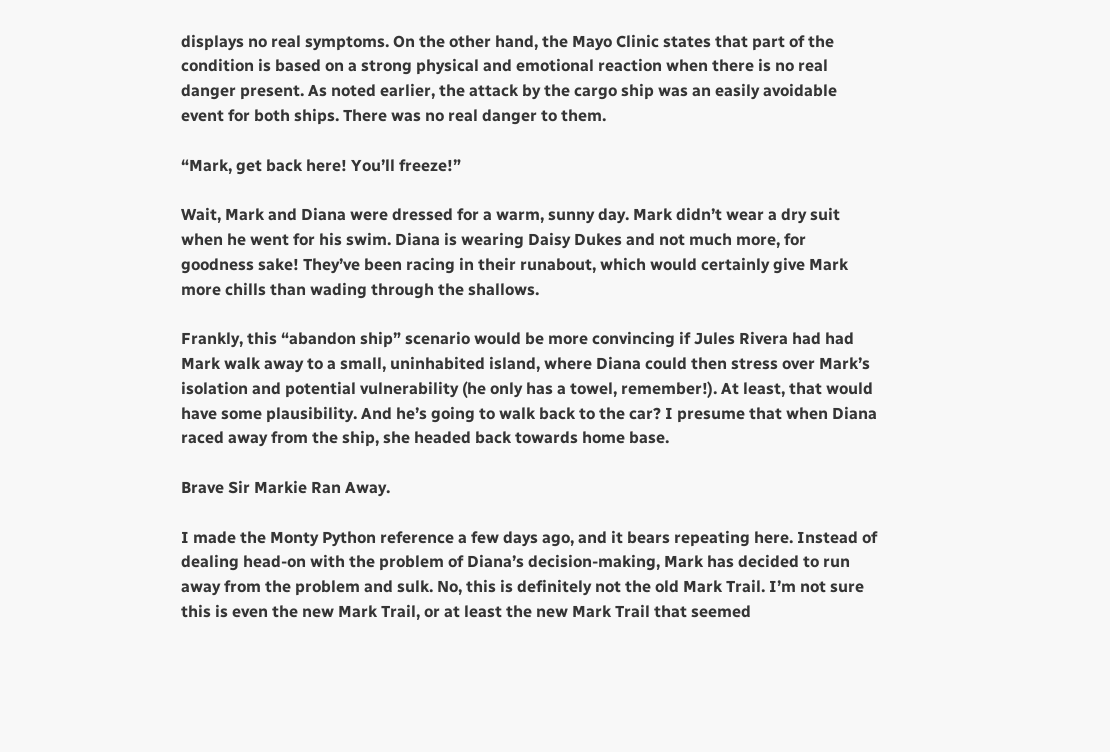displays no real symptoms. On the other hand, the Mayo Clinic states that part of the condition is based on a strong physical and emotional reaction when there is no real danger present. As noted earlier, the attack by the cargo ship was an easily avoidable event for both ships. There was no real danger to them.

“Mark, get back here! You’ll freeze!”

Wait, Mark and Diana were dressed for a warm, sunny day. Mark didn’t wear a dry suit when he went for his swim. Diana is wearing Daisy Dukes and not much more, for goodness sake! They’ve been racing in their runabout, which would certainly give Mark more chills than wading through the shallows.

Frankly, this “abandon ship” scenario would be more convincing if Jules Rivera had had Mark walk away to a small, uninhabited island, where Diana could then stress over Mark’s isolation and potential vulnerability (he only has a towel, remember!). At least, that would have some plausibility. And he’s going to walk back to the car? I presume that when Diana raced away from the ship, she headed back towards home base.

Brave Sir Markie Ran Away.

I made the Monty Python reference a few days ago, and it bears repeating here. Instead of dealing head-on with the problem of Diana’s decision-making, Mark has decided to run away from the problem and sulk. No, this is definitely not the old Mark Trail. I’m not sure this is even the new Mark Trail, or at least the new Mark Trail that seemed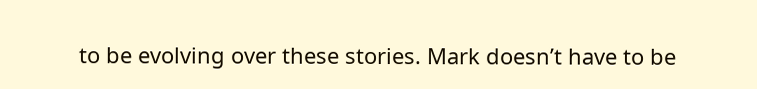to be evolving over these stories. Mark doesn’t have to be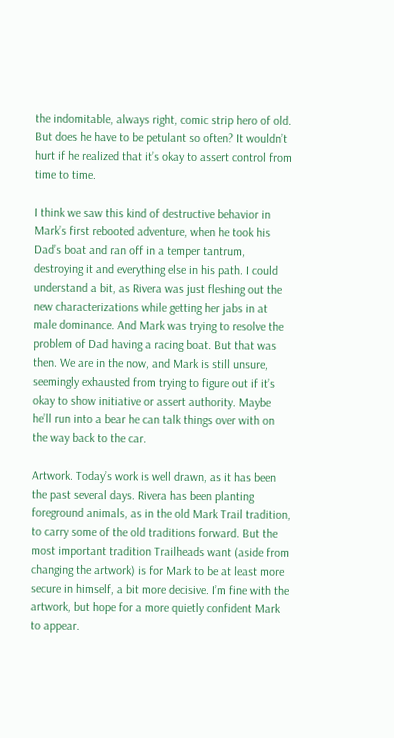the indomitable, always right, comic strip hero of old. But does he have to be petulant so often? It wouldn’t hurt if he realized that it’s okay to assert control from time to time.

I think we saw this kind of destructive behavior in Mark’s first rebooted adventure, when he took his Dad’s boat and ran off in a temper tantrum, destroying it and everything else in his path. I could understand a bit, as Rivera was just fleshing out the new characterizations while getting her jabs in at male dominance. And Mark was trying to resolve the problem of Dad having a racing boat. But that was then. We are in the now, and Mark is still unsure, seemingly exhausted from trying to figure out if it’s okay to show initiative or assert authority. Maybe he’ll run into a bear he can talk things over with on the way back to the car.

Artwork. Today’s work is well drawn, as it has been the past several days. Rivera has been planting foreground animals, as in the old Mark Trail tradition, to carry some of the old traditions forward. But the most important tradition Trailheads want (aside from changing the artwork) is for Mark to be at least more secure in himself, a bit more decisive. I’m fine with the artwork, but hope for a more quietly confident Mark to appear.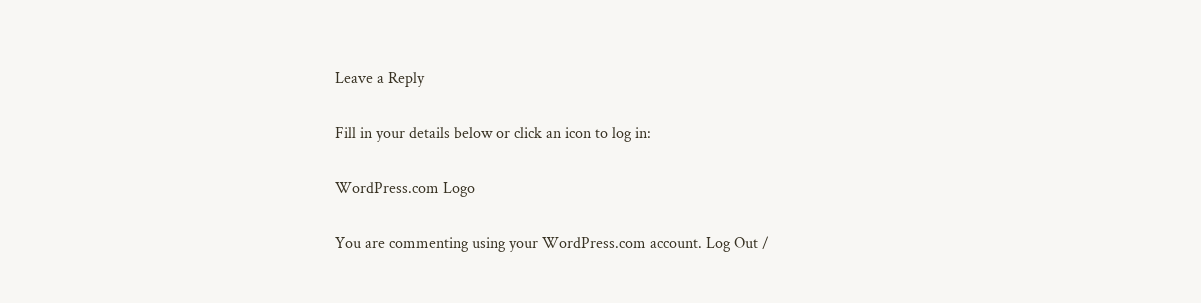Leave a Reply

Fill in your details below or click an icon to log in:

WordPress.com Logo

You are commenting using your WordPress.com account. Log Out /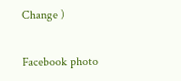Change )

Facebook photo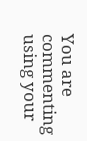You are commenting using your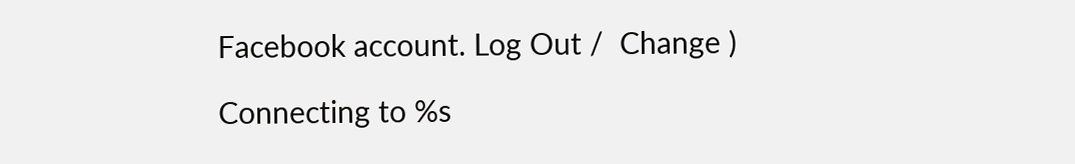Facebook account. Log Out /  Change )

Connecting to %s